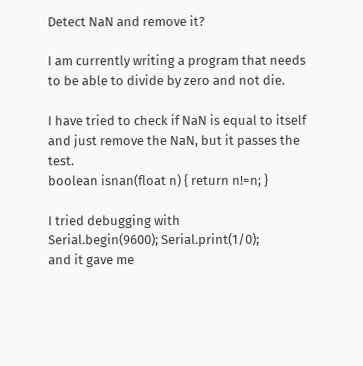Detect NaN and remove it?

I am currently writing a program that needs to be able to divide by zero and not die.

I have tried to check if NaN is equal to itself and just remove the NaN, but it passes the test.
boolean isnan(float n) { return n!=n; }

I tried debugging with
Serial.begin(9600); Serial.print(1/0);
and it gave me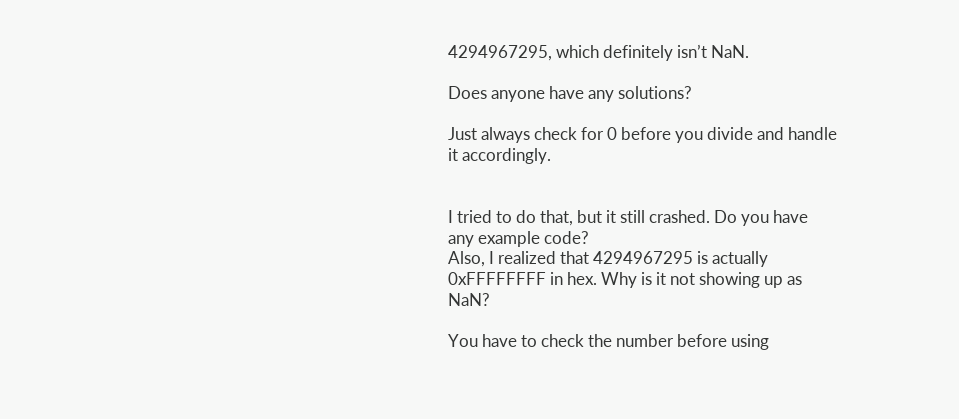4294967295, which definitely isn’t NaN.

Does anyone have any solutions?

Just always check for 0 before you divide and handle it accordingly.


I tried to do that, but it still crashed. Do you have any example code?
Also, I realized that 4294967295 is actually 0xFFFFFFFF in hex. Why is it not showing up as NaN?

You have to check the number before using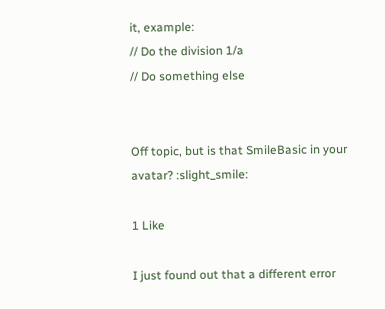it, example:
// Do the division 1/a
// Do something else


Off topic, but is that SmileBasic in your avatar? :slight_smile:

1 Like

I just found out that a different error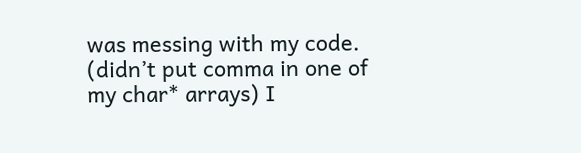was messing with my code. (didn’t put comma in one of my char* arrays) I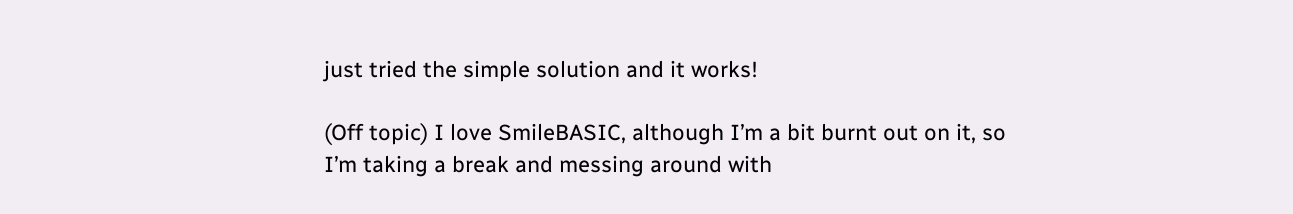just tried the simple solution and it works!

(Off topic) I love SmileBASIC, although I’m a bit burnt out on it, so I’m taking a break and messing around with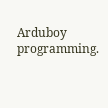Arduboy programming.